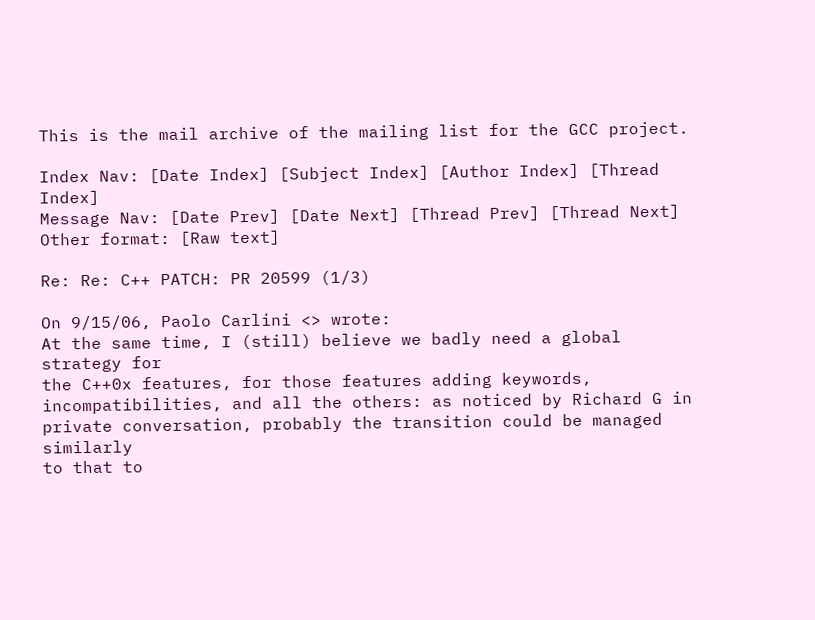This is the mail archive of the mailing list for the GCC project.

Index Nav: [Date Index] [Subject Index] [Author Index] [Thread Index]
Message Nav: [Date Prev] [Date Next] [Thread Prev] [Thread Next]
Other format: [Raw text]

Re: Re: C++ PATCH: PR 20599 (1/3)

On 9/15/06, Paolo Carlini <> wrote:
At the same time, I (still) believe we badly need a global strategy for
the C++0x features, for those features adding keywords,
incompatibilities, and all the others: as noticed by Richard G in
private conversation, probably the transition could be managed similarly
to that to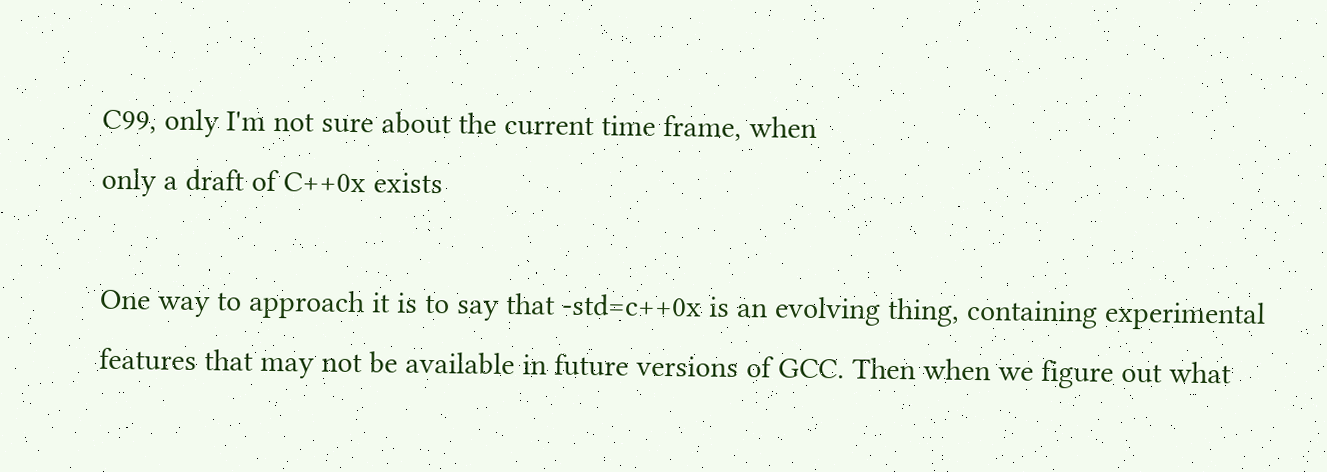C99, only I'm not sure about the current time frame, when
only a draft of C++0x exists

One way to approach it is to say that -std=c++0x is an evolving thing, containing experimental features that may not be available in future versions of GCC. Then when we figure out what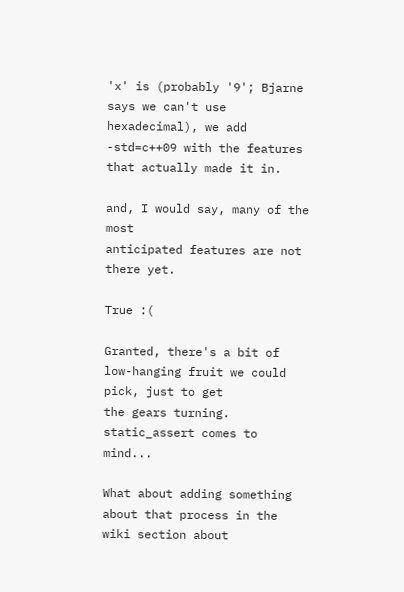'x' is (probably '9'; Bjarne says we can't use hexadecimal), we add -std=c++09 with the features that actually made it in.

and, I would say, many of the most
anticipated features are not there yet.

True :(

Granted, there's a bit of low-hanging fruit we could pick, just to get
the gears turning. static_assert comes to mind...

What about adding something
about that process in the wiki section about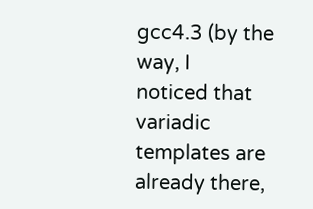gcc4.3 (by the way, I
noticed that variadic templates are already there,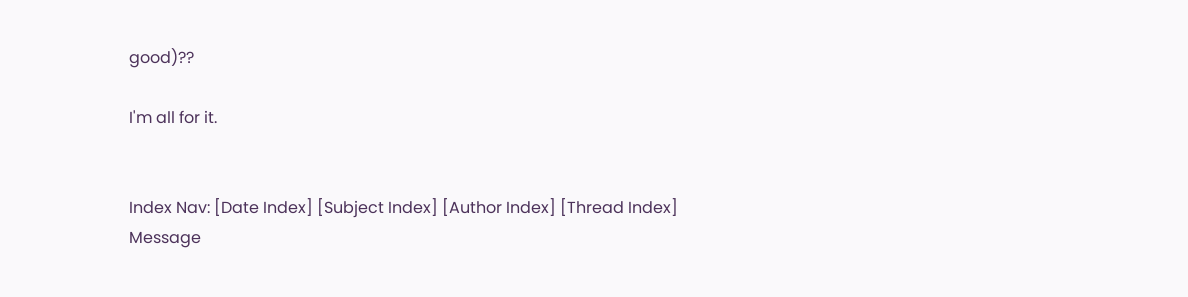good)??

I'm all for it.


Index Nav: [Date Index] [Subject Index] [Author Index] [Thread Index]
Message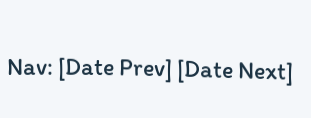Nav: [Date Prev] [Date Next]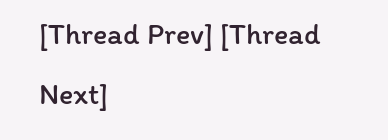[Thread Prev] [Thread Next]